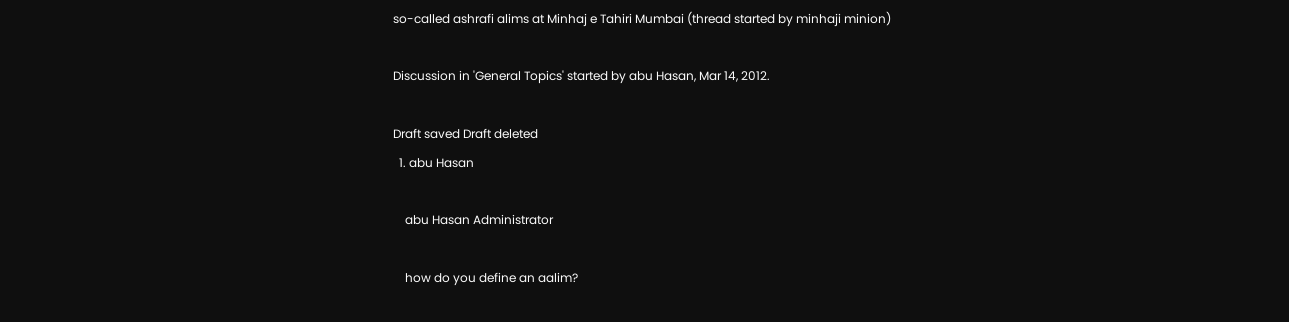so-called ashrafi alims at Minhaj e Tahiri Mumbai (thread started by minhaji minion)

Discussion in 'General Topics' started by abu Hasan, Mar 14, 2012.

Draft saved Draft deleted
  1. abu Hasan

    abu Hasan Administrator

    how do you define an aalim?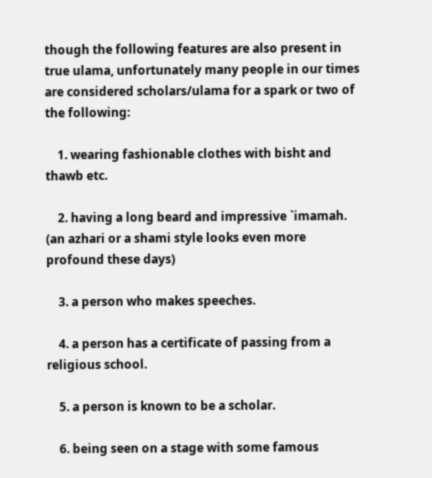though the following features are also present in true ulama, unfortunately many people in our times are considered scholars/ulama for a spark or two of the following:

    1. wearing fashionable clothes with bisht and thawb etc.

    2. having a long beard and impressive `imamah. (an azhari or a shami style looks even more profound these days)

    3. a person who makes speeches.

    4. a person has a certificate of passing from a religious school.

    5. a person is known to be a scholar.

    6. being seen on a stage with some famous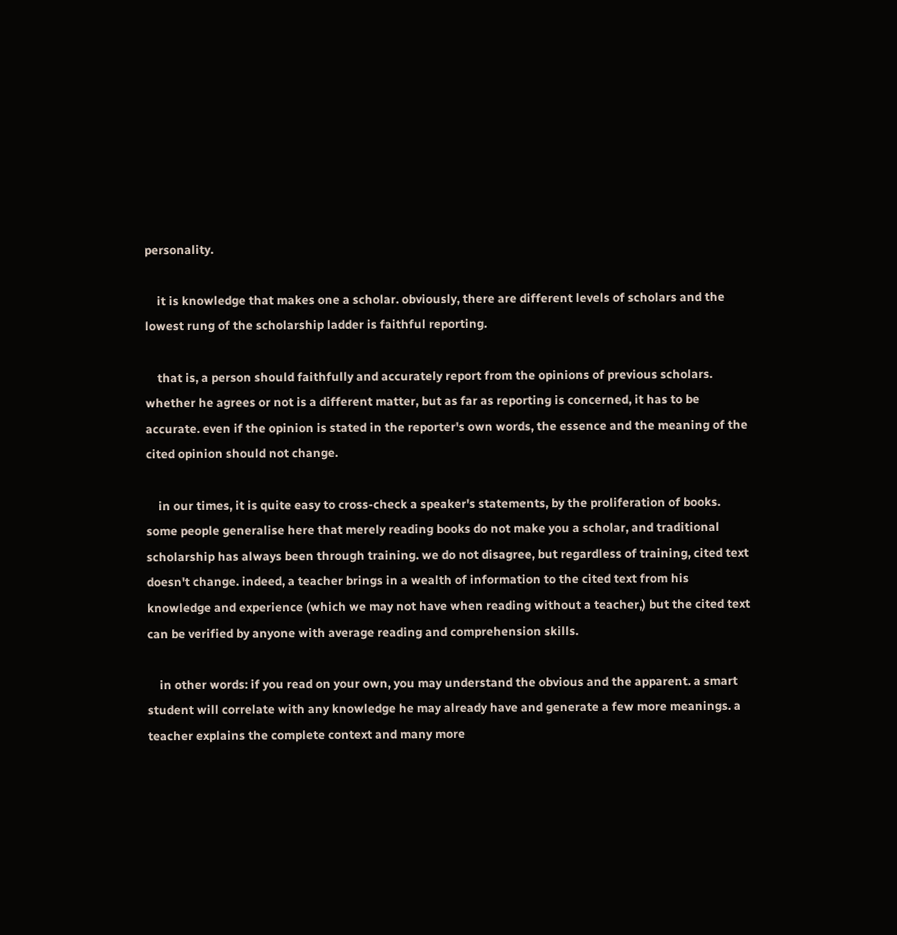personality.

    it is knowledge that makes one a scholar. obviously, there are different levels of scholars and the lowest rung of the scholarship ladder is faithful reporting.

    that is, a person should faithfully and accurately report from the opinions of previous scholars. whether he agrees or not is a different matter, but as far as reporting is concerned, it has to be accurate. even if the opinion is stated in the reporter's own words, the essence and the meaning of the cited opinion should not change.

    in our times, it is quite easy to cross-check a speaker's statements, by the proliferation of books. some people generalise here that merely reading books do not make you a scholar, and traditional scholarship has always been through training. we do not disagree, but regardless of training, cited text doesn't change. indeed, a teacher brings in a wealth of information to the cited text from his knowledge and experience (which we may not have when reading without a teacher,) but the cited text can be verified by anyone with average reading and comprehension skills.

    in other words: if you read on your own, you may understand the obvious and the apparent. a smart student will correlate with any knowledge he may already have and generate a few more meanings. a teacher explains the complete context and many more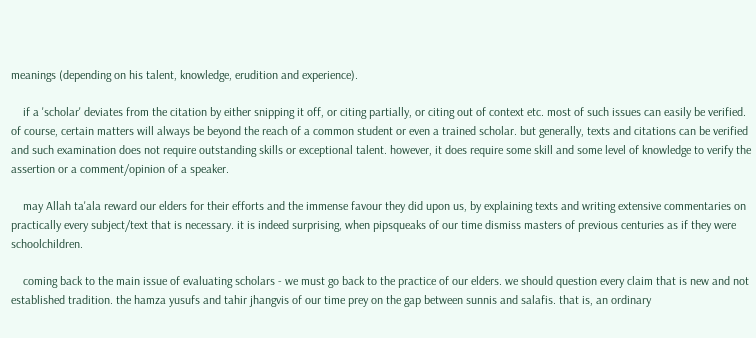meanings (depending on his talent, knowledge, erudition and experience).

    if a 'scholar' deviates from the citation by either snipping it off, or citing partially, or citing out of context etc. most of such issues can easily be verified. of course, certain matters will always be beyond the reach of a common student or even a trained scholar. but generally, texts and citations can be verified and such examination does not require outstanding skills or exceptional talent. however, it does require some skill and some level of knowledge to verify the assertion or a comment/opinion of a speaker.

    may Allah ta'ala reward our elders for their efforts and the immense favour they did upon us, by explaining texts and writing extensive commentaries on practically every subject/text that is necessary. it is indeed surprising, when pipsqueaks of our time dismiss masters of previous centuries as if they were schoolchildren.

    coming back to the main issue of evaluating scholars - we must go back to the practice of our elders. we should question every claim that is new and not established tradition. the hamza yusufs and tahir jhangvis of our time prey on the gap between sunnis and salafis. that is, an ordinary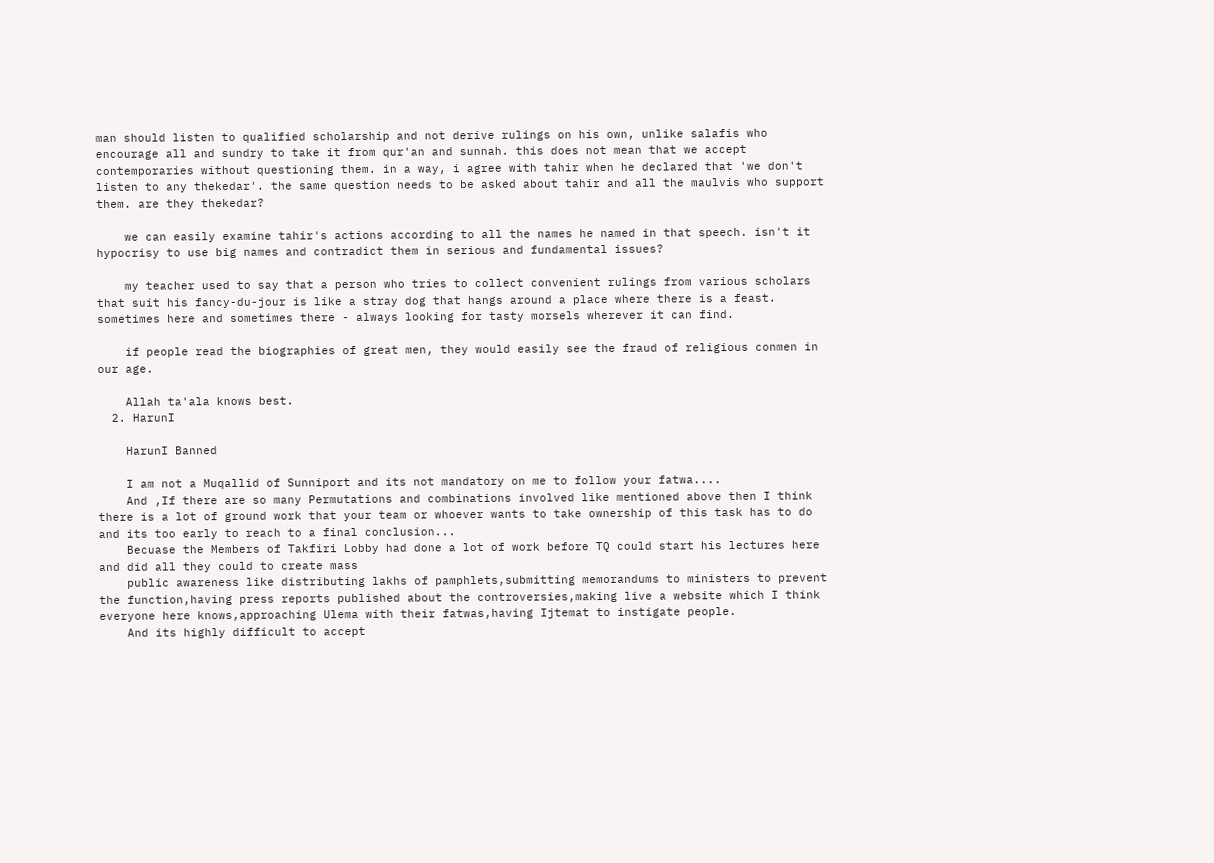man should listen to qualified scholarship and not derive rulings on his own, unlike salafis who encourage all and sundry to take it from qur'an and sunnah. this does not mean that we accept contemporaries without questioning them. in a way, i agree with tahir when he declared that 'we don't listen to any thekedar'. the same question needs to be asked about tahir and all the maulvis who support them. are they thekedar?

    we can easily examine tahir's actions according to all the names he named in that speech. isn't it hypocrisy to use big names and contradict them in serious and fundamental issues?

    my teacher used to say that a person who tries to collect convenient rulings from various scholars that suit his fancy-du-jour is like a stray dog that hangs around a place where there is a feast. sometimes here and sometimes there - always looking for tasty morsels wherever it can find.

    if people read the biographies of great men, they would easily see the fraud of religious conmen in our age.

    Allah ta'ala knows best.
  2. HarunI

    HarunI Banned

    I am not a Muqallid of Sunniport and its not mandatory on me to follow your fatwa....
    And ,If there are so many Permutations and combinations involved like mentioned above then I think there is a lot of ground work that your team or whoever wants to take ownership of this task has to do and its too early to reach to a final conclusion...
    Becuase the Members of Takfiri Lobby had done a lot of work before TQ could start his lectures here and did all they could to create mass
    public awareness like distributing lakhs of pamphlets,submitting memorandums to ministers to prevent the function,having press reports published about the controversies,making live a website which I think everyone here knows,approaching Ulema with their fatwas,having Ijtemat to instigate people.
    And its highly difficult to accept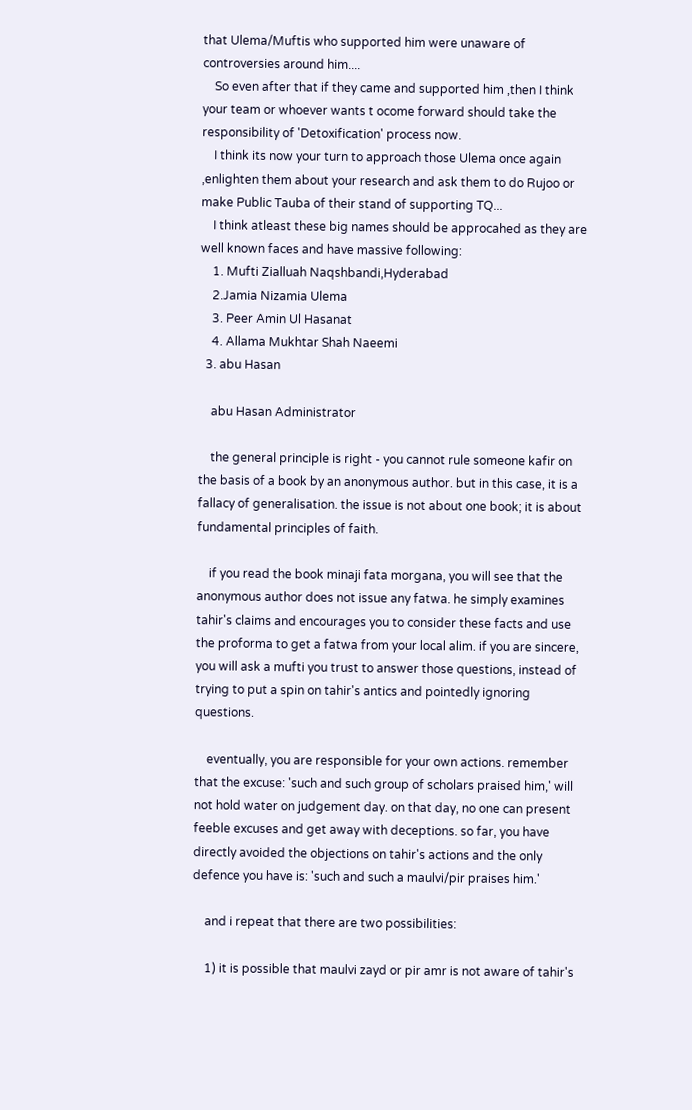that Ulema/Muftis who supported him were unaware of controversies around him....
    So even after that if they came and supported him ,then I think your team or whoever wants t ocome forward should take the responsibility of 'Detoxification' process now.
    I think its now your turn to approach those Ulema once again ,enlighten them about your research and ask them to do Rujoo or make Public Tauba of their stand of supporting TQ...
    I think atleast these big names should be approcahed as they are well known faces and have massive following:
    1. Mufti Zialluah Naqshbandi,Hyderabad
    2.Jamia Nizamia Ulema
    3. Peer Amin Ul Hasanat
    4. Allama Mukhtar Shah Naeemi
  3. abu Hasan

    abu Hasan Administrator

    the general principle is right - you cannot rule someone kafir on the basis of a book by an anonymous author. but in this case, it is a fallacy of generalisation. the issue is not about one book; it is about fundamental principles of faith.

    if you read the book minaji fata morgana, you will see that the anonymous author does not issue any fatwa. he simply examines tahir's claims and encourages you to consider these facts and use the proforma to get a fatwa from your local alim. if you are sincere, you will ask a mufti you trust to answer those questions, instead of trying to put a spin on tahir's antics and pointedly ignoring questions.

    eventually, you are responsible for your own actions. remember that the excuse: 'such and such group of scholars praised him,' will not hold water on judgement day. on that day, no one can present feeble excuses and get away with deceptions. so far, you have directly avoided the objections on tahir's actions and the only defence you have is: 'such and such a maulvi/pir praises him.'

    and i repeat that there are two possibilities:

    1) it is possible that maulvi zayd or pir amr is not aware of tahir's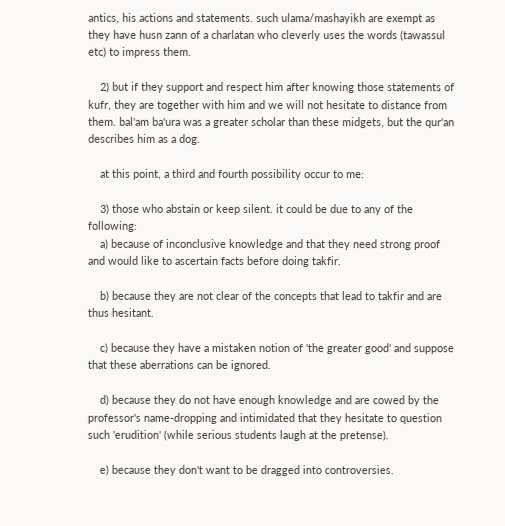antics, his actions and statements. such ulama/mashayikh are exempt as they have husn zann of a charlatan who cleverly uses the words (tawassul etc) to impress them.

    2) but if they support and respect him after knowing those statements of kufr, they are together with him and we will not hesitate to distance from them. bal'am ba'ura was a greater scholar than these midgets, but the qur'an describes him as a dog.

    at this point, a third and fourth possibility occur to me:

    3) those who abstain or keep silent. it could be due to any of the following:
    a) because of inconclusive knowledge and that they need strong proof and would like to ascertain facts before doing takfir.

    b) because they are not clear of the concepts that lead to takfir and are thus hesitant.

    c) because they have a mistaken notion of 'the greater good' and suppose that these aberrations can be ignored.

    d) because they do not have enough knowledge and are cowed by the professor's name-dropping and intimidated that they hesitate to question such 'erudition' (while serious students laugh at the pretense).

    e) because they don't want to be dragged into controversies.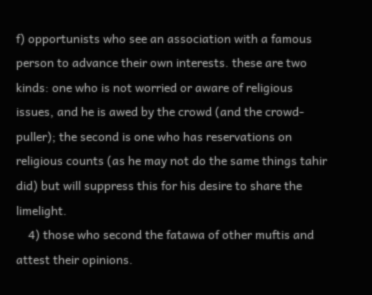f) opportunists who see an association with a famous person to advance their own interests. these are two kinds: one who is not worried or aware of religious issues, and he is awed by the crowd (and the crowd-puller); the second is one who has reservations on religious counts (as he may not do the same things tahir did) but will suppress this for his desire to share the limelight.
    4) those who second the fatawa of other muftis and attest their opinions.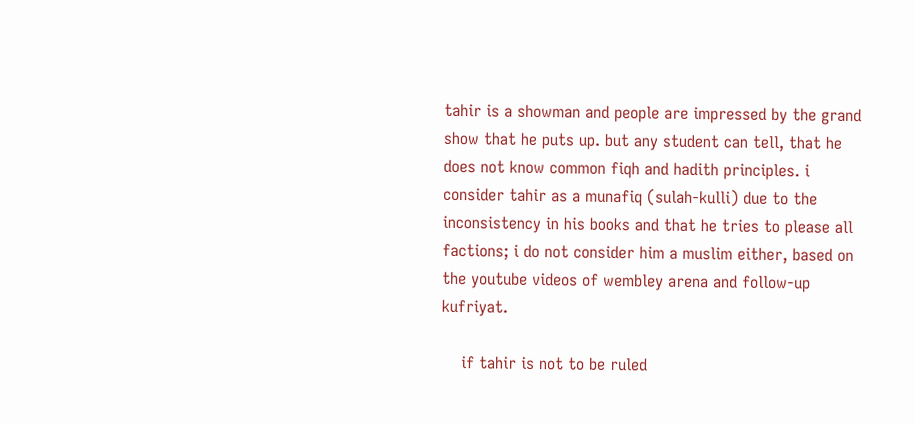tahir is a showman and people are impressed by the grand show that he puts up. but any student can tell, that he does not know common fiqh and hadith principles. i consider tahir as a munafiq (sulah-kulli) due to the inconsistency in his books and that he tries to please all factions; i do not consider him a muslim either, based on the youtube videos of wembley arena and follow-up kufriyat.

    if tahir is not to be ruled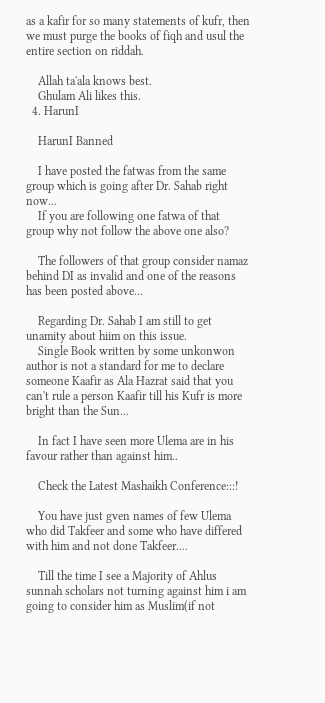as a kafir for so many statements of kufr, then we must purge the books of fiqh and usul the entire section on riddah.

    Allah ta'ala knows best.
    Ghulam Ali likes this.
  4. HarunI

    HarunI Banned

    I have posted the fatwas from the same group which is going after Dr. Sahab right now...
    If you are following one fatwa of that group why not follow the above one also?

    The followers of that group consider namaz behind DI as invalid and one of the reasons has been posted above...

    Regarding Dr. Sahab I am still to get unamity about hiim on this issue.
    Single Book written by some unkonwon author is not a standard for me to declare someone Kaafir as Ala Hazrat said that you can't rule a person Kaafir till his Kufr is more bright than the Sun...

    In fact I have seen more Ulema are in his favour rather than against him..

    Check the Latest Mashaikh Conference:::!

    You have just gven names of few Ulema who did Takfeer and some who have differed with him and not done Takfeer....

    Till the time I see a Majority of Ahlus sunnah scholars not turning against him i am going to consider him as Muslim(if not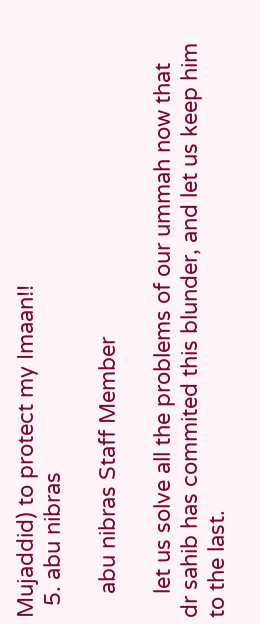Mujaddid) to protect my Imaan!!
  5. abu nibras

    abu nibras Staff Member

    let us solve all the problems of our ummah now that dr sahib has commited this blunder, and let us keep him to the last.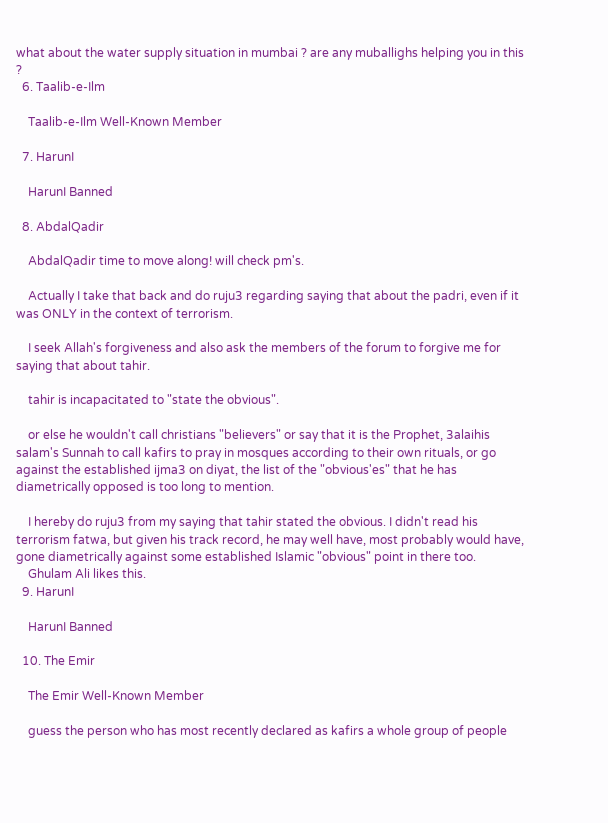what about the water supply situation in mumbai ? are any muballighs helping you in this ?
  6. Taalib-e-Ilm

    Taalib-e-Ilm Well-Known Member

  7. HarunI

    HarunI Banned

  8. AbdalQadir

    AbdalQadir time to move along! will check pm's.

    Actually I take that back and do ruju3 regarding saying that about the padri, even if it was ONLY in the context of terrorism.

    I seek Allah's forgiveness and also ask the members of the forum to forgive me for saying that about tahir.

    tahir is incapacitated to "state the obvious".

    or else he wouldn't call christians "believers" or say that it is the Prophet, 3alaihis salam's Sunnah to call kafirs to pray in mosques according to their own rituals, or go against the established ijma3 on diyat, the list of the "obvious'es" that he has diametrically opposed is too long to mention.

    I hereby do ruju3 from my saying that tahir stated the obvious. I didn't read his terrorism fatwa, but given his track record, he may well have, most probably would have, gone diametrically against some established Islamic "obvious" point in there too.
    Ghulam Ali likes this.
  9. HarunI

    HarunI Banned

  10. The Emir

    The Emir Well-Known Member

    guess the person who has most recently declared as kafirs a whole group of people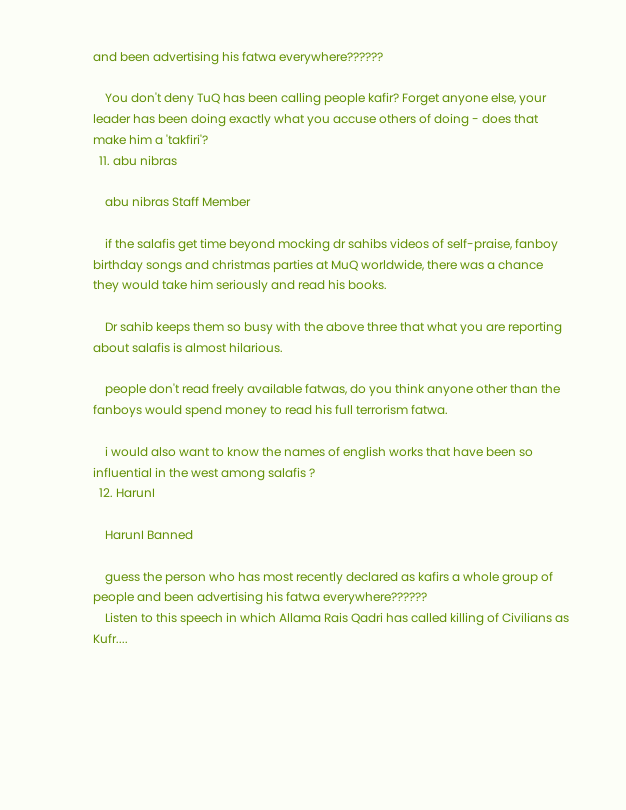and been advertising his fatwa everywhere??????

    You don't deny TuQ has been calling people kafir? Forget anyone else, your leader has been doing exactly what you accuse others of doing - does that make him a 'takfiri'?
  11. abu nibras

    abu nibras Staff Member

    if the salafis get time beyond mocking dr sahibs videos of self-praise, fanboy birthday songs and christmas parties at MuQ worldwide, there was a chance they would take him seriously and read his books.

    Dr sahib keeps them so busy with the above three that what you are reporting about salafis is almost hilarious.

    people don't read freely available fatwas, do you think anyone other than the fanboys would spend money to read his full terrorism fatwa.

    i would also want to know the names of english works that have been so influential in the west among salafis ?
  12. HarunI

    HarunI Banned

    guess the person who has most recently declared as kafirs a whole group of people and been advertising his fatwa everywhere??????
    Listen to this speech in which Allama Rais Qadri has called killing of Civilians as Kufr....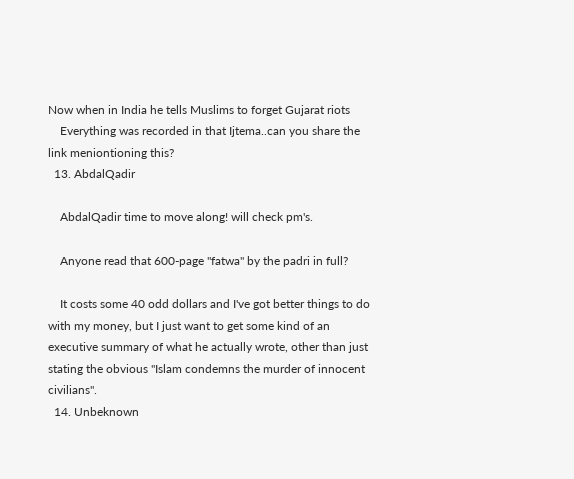Now when in India he tells Muslims to forget Gujarat riots
    Everything was recorded in that Ijtema..can you share the link meniontioning this?
  13. AbdalQadir

    AbdalQadir time to move along! will check pm's.

    Anyone read that 600-page "fatwa" by the padri in full?

    It costs some 40 odd dollars and I've got better things to do with my money, but I just want to get some kind of an executive summary of what he actually wrote, other than just stating the obvious "Islam condemns the murder of innocent civilians".
  14. Unbeknown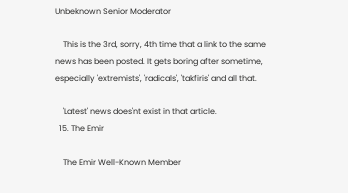Unbeknown Senior Moderator

    This is the 3rd, sorry, 4th time that a link to the same news has been posted. It gets boring after sometime, especially 'extremists', 'radicals', 'takfiris' and all that.

    'Latest' news does'nt exist in that article.
  15. The Emir

    The Emir Well-Known Member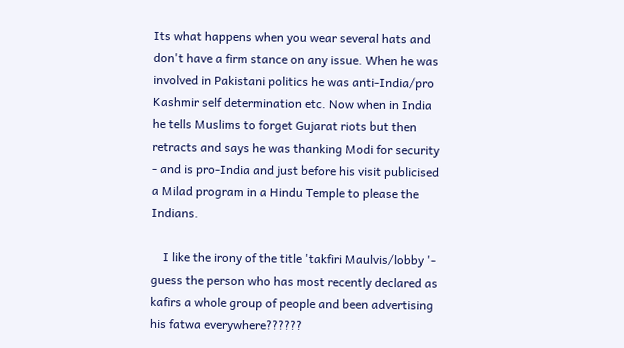Its what happens when you wear several hats and don't have a firm stance on any issue. When he was involved in Pakistani politics he was anti-India/pro Kashmir self determination etc. Now when in India he tells Muslims to forget Gujarat riots but then retracts and says he was thanking Modi for security - and is pro-India and just before his visit publicised a Milad program in a Hindu Temple to please the Indians.

    I like the irony of the title 'takfiri Maulvis/lobby '- guess the person who has most recently declared as kafirs a whole group of people and been advertising his fatwa everywhere??????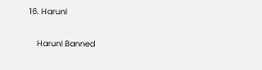16. HarunI

    HarunI Banned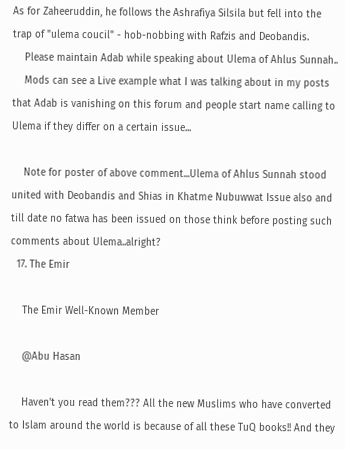As for Zaheeruddin, he follows the Ashrafiya Silsila but fell into the trap of "ulema coucil" - hob-nobbing with Rafzis and Deobandis.
    Please maintain Adab while speaking about Ulema of Ahlus Sunnah..
    Mods can see a Live example what I was talking about in my posts that Adab is vanishing on this forum and people start name calling to Ulema if they differ on a certain issue...

    Note for poster of above comment...Ulema of Ahlus Sunnah stood united with Deobandis and Shias in Khatme Nubuwwat Issue also and till date no fatwa has been issued on those think before posting such comments about Ulema..alright?
  17. The Emir

    The Emir Well-Known Member

    @Abu Hasan

    Haven't you read them??? All the new Muslims who have converted to Islam around the world is because of all these TuQ books!! And they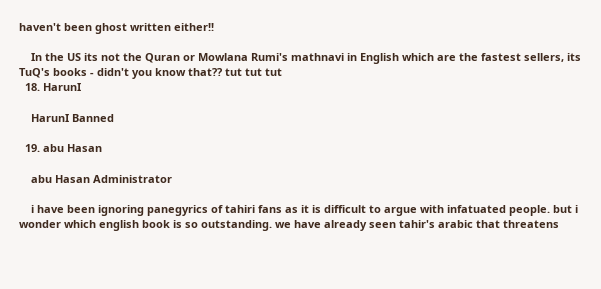haven't been ghost written either!!

    In the US its not the Quran or Mowlana Rumi's mathnavi in English which are the fastest sellers, its TuQ's books - didn't you know that?? tut tut tut
  18. HarunI

    HarunI Banned

  19. abu Hasan

    abu Hasan Administrator

    i have been ignoring panegyrics of tahiri fans as it is difficult to argue with infatuated people. but i wonder which english book is so outstanding. we have already seen tahir's arabic that threatens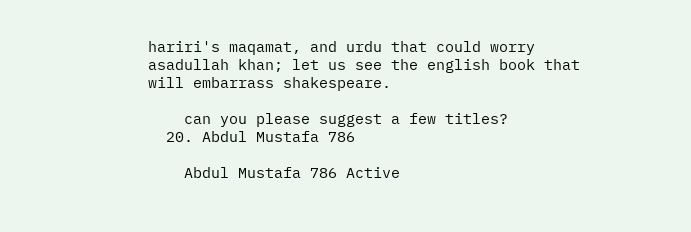hariri's maqamat, and urdu that could worry asadullah khan; let us see the english book that will embarrass shakespeare.

    can you please suggest a few titles?
  20. Abdul Mustafa 786

    Abdul Mustafa 786 Active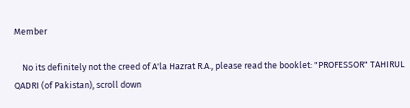Member

    No its definitely not the creed of A'la Hazrat R.A., please read the booklet: "PROFESSOR" TAHIRUL QADRI (of Pakistan), scroll down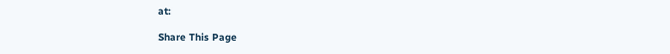at:

Share This Page